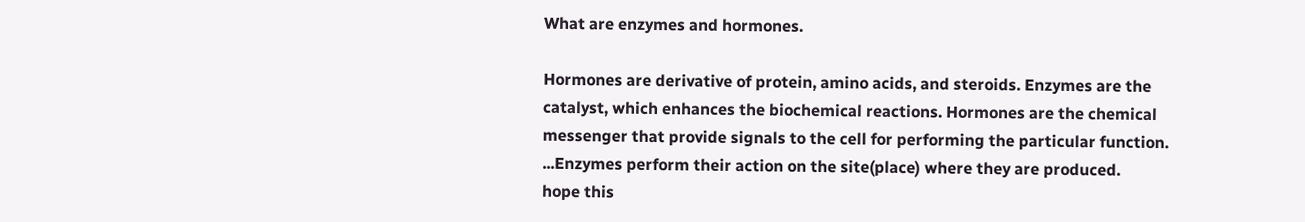What are enzymes and hormones.

Hormones are derivative of protein, amino acids, and steroids. Enzymes are the catalyst, which enhances the biochemical reactions. Hormones are the chemical messenger that provide signals to the cell for performing the particular function. ...Enzymes perform their action on the site(place) where they are produced.
hope this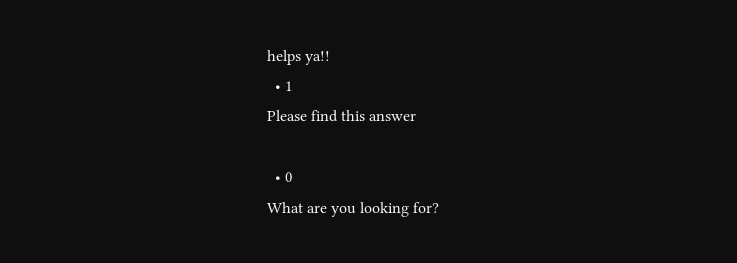helps ya!!
  • 1
Please find this answer

  • 0
What are you looking for?